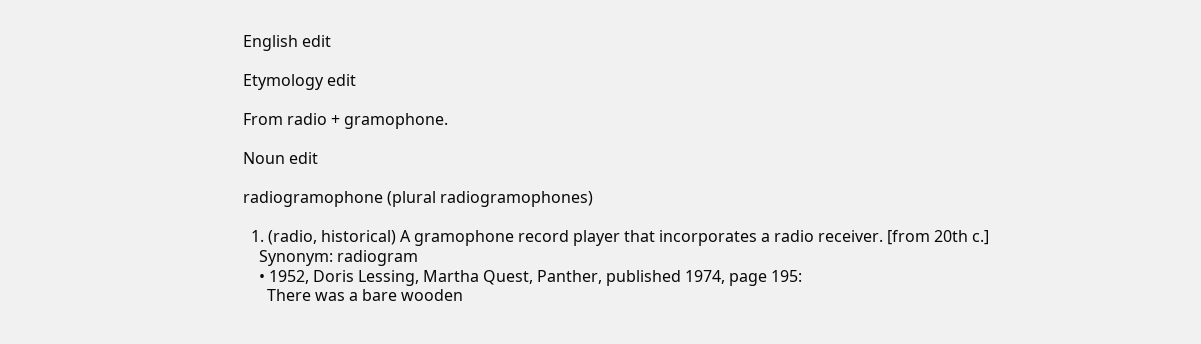English edit

Etymology edit

From radio + gramophone.

Noun edit

radiogramophone (plural radiogramophones)

  1. (radio, historical) A gramophone record player that incorporates a radio receiver. [from 20th c.]
    Synonym: radiogram
    • 1952, Doris Lessing, Martha Quest, Panther, published 1974, page 195:
      There was a bare wooden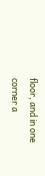floor, and in one corner a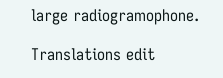large radiogramophone.

Translations edit